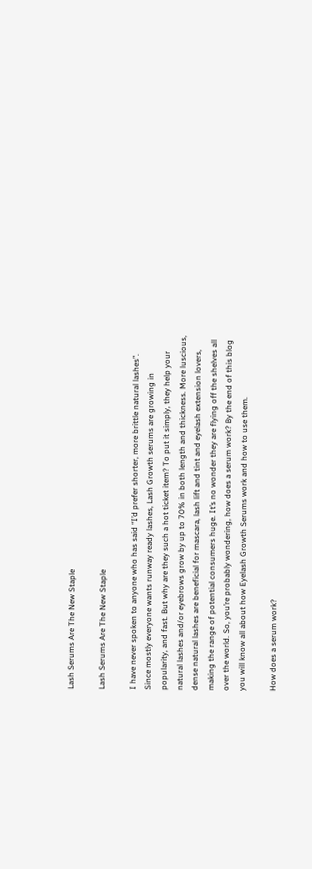Lash Serums Are The New Staple

Lash Serums Are The New Staple

I have never spoken to anyone who has said “I’d prefer shorter, more brittle natural lashes”. Since mostly everyone wants runway ready lashes, Lash Growth serums are growing in popularity, and fast. But why are they such a hot ticket item? To put it simply, they help your natural lashes and/or eyebrows grow by up to 70% in both length and thickness. More luscious, dense natural lashes are beneficial for mascara, lash lift and tint and eyelash extension lovers, making the range of potential consumers huge. It’s no wonder they are flying off the shelves all over the world. So, you’re probably wondering, how does a serum work? By the end of this blog you will know all about how Eyelash Growth Serums work and how to use them.

How does a serum work?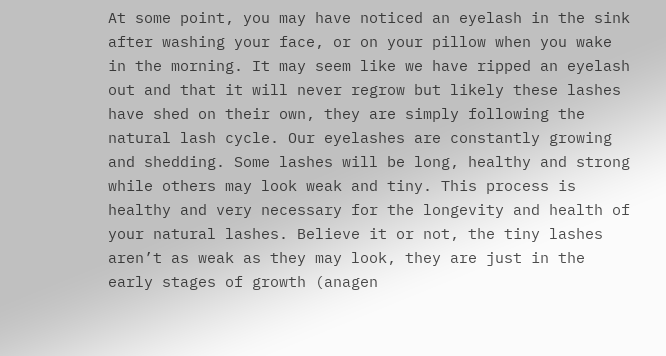At some point, you may have noticed an eyelash in the sink after washing your face, or on your pillow when you wake in the morning. It may seem like we have ripped an eyelash out and that it will never regrow but likely these lashes have shed on their own, they are simply following the natural lash cycle. Our eyelashes are constantly growing and shedding. Some lashes will be long, healthy and strong while others may look weak and tiny. This process is healthy and very necessary for the longevity and health of your natural lashes. Believe it or not, the tiny lashes aren’t as weak as they may look, they are just in the early stages of growth (anagen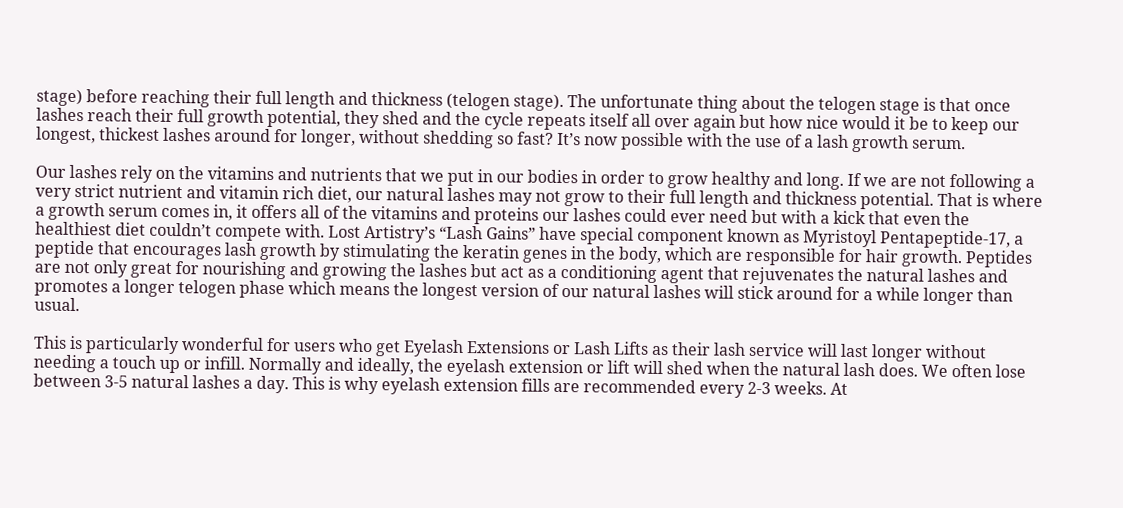stage) before reaching their full length and thickness (telogen stage). The unfortunate thing about the telogen stage is that once lashes reach their full growth potential, they shed and the cycle repeats itself all over again but how nice would it be to keep our longest, thickest lashes around for longer, without shedding so fast? It’s now possible with the use of a lash growth serum.

Our lashes rely on the vitamins and nutrients that we put in our bodies in order to grow healthy and long. If we are not following a very strict nutrient and vitamin rich diet, our natural lashes may not grow to their full length and thickness potential. That is where a growth serum comes in, it offers all of the vitamins and proteins our lashes could ever need but with a kick that even the healthiest diet couldn’t compete with. Lost Artistry’s “Lash Gains” have special component known as Myristoyl Pentapeptide-17, a peptide that encourages lash growth by stimulating the keratin genes in the body, which are responsible for hair growth. Peptides are not only great for nourishing and growing the lashes but act as a conditioning agent that rejuvenates the natural lashes and promotes a longer telogen phase which means the longest version of our natural lashes will stick around for a while longer than usual.

This is particularly wonderful for users who get Eyelash Extensions or Lash Lifts as their lash service will last longer without needing a touch up or infill. Normally and ideally, the eyelash extension or lift will shed when the natural lash does. We often lose between 3-5 natural lashes a day. This is why eyelash extension fills are recommended every 2-3 weeks. At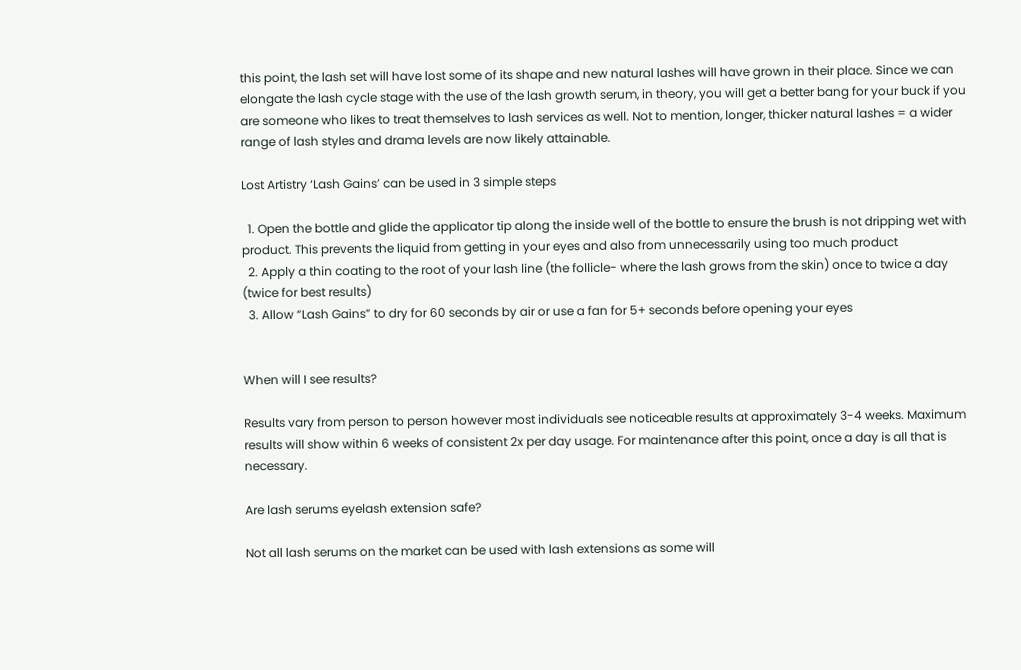this point, the lash set will have lost some of its shape and new natural lashes will have grown in their place. Since we can elongate the lash cycle stage with the use of the lash growth serum, in theory, you will get a better bang for your buck if you are someone who likes to treat themselves to lash services as well. Not to mention, longer, thicker natural lashes = a wider range of lash styles and drama levels are now likely attainable.

Lost Artistry ‘Lash Gains’ can be used in 3 simple steps

  1. Open the bottle and glide the applicator tip along the inside well of the bottle to ensure the brush is not dripping wet with product. This prevents the liquid from getting in your eyes and also from unnecessarily using too much product
  2. Apply a thin coating to the root of your lash line (the follicle- where the lash grows from the skin) once to twice a day (twice for best results)
  3. Allow “Lash Gains” to dry for 60 seconds by air or use a fan for 5+ seconds before opening your eyes


When will I see results?

Results vary from person to person however most individuals see noticeable results at approximately 3-4 weeks. Maximum results will show within 6 weeks of consistent 2x per day usage. For maintenance after this point, once a day is all that is necessary.

Are lash serums eyelash extension safe?

Not all lash serums on the market can be used with lash extensions as some will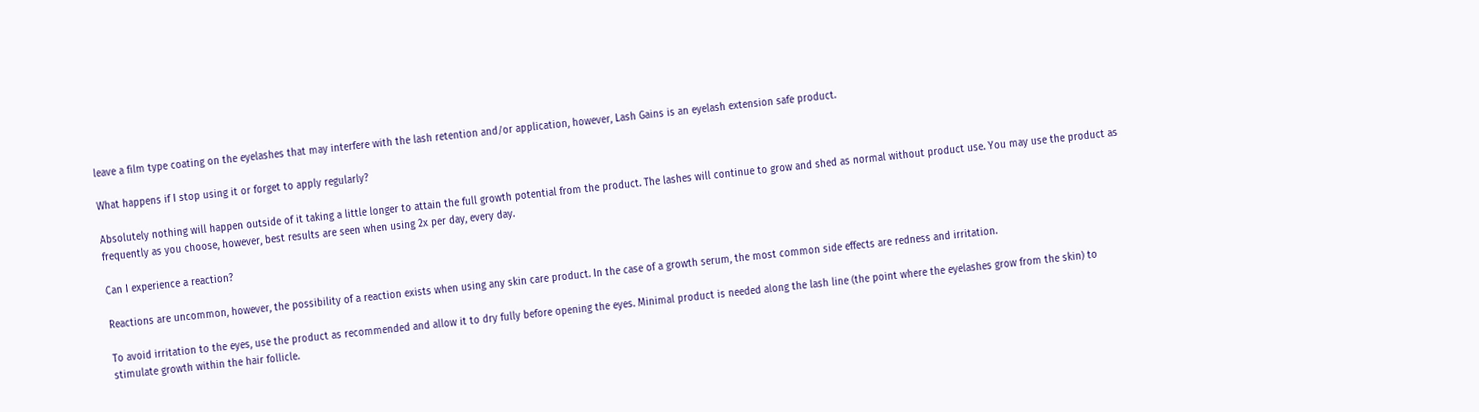leave a film type coating on the eyelashes that may interfere with the lash retention and/or application, however, Lash Gains is an eyelash extension safe product.

What happens if I stop using it or forget to apply regularly?

Absolutely nothing will happen outside of it taking a little longer to attain the full growth potential from the product. The lashes will continue to grow and shed as normal without product use. You may use the product as frequently as you choose, however, best results are seen when using 2x per day, every day.

Can I experience a reaction?

Reactions are uncommon, however, the possibility of a reaction exists when using any skin care product. In the case of a growth serum, the most common side effects are redness and irritation.

To avoid irritation to the eyes, use the product as recommended and allow it to dry fully before opening the eyes. Minimal product is needed along the lash line (the point where the eyelashes grow from the skin) to stimulate growth within the hair follicle.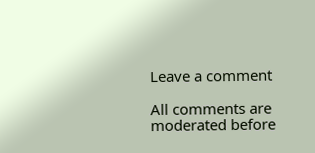Leave a comment

All comments are moderated before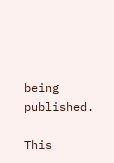being published.

This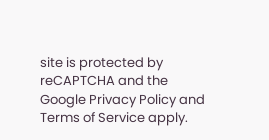site is protected by reCAPTCHA and the Google Privacy Policy and Terms of Service apply.